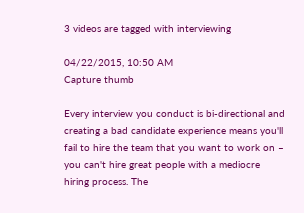3 videos are tagged with interviewing

04/22/2015, 10:50 AM
Capture thumb

Every interview you conduct is bi-directional and creating a bad candidate experience means you'll fail to hire the team that you want to work on – you can't hire great people with a mediocre hiring process. The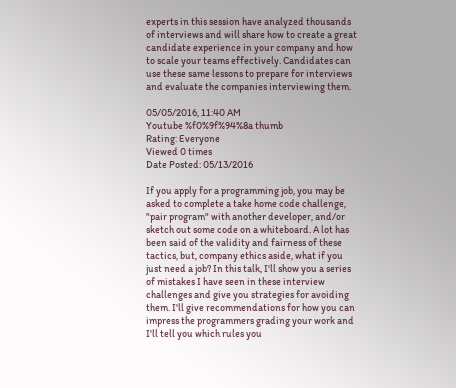experts in this session have analyzed thousands of interviews and will share how to create a great candidate experience in your company and how to scale your teams effectively. Candidates can use these same lessons to prepare for interviews and evaluate the companies interviewing them.

05/05/2016, 11:40 AM
Youtube %f0%9f%94%8a thumb
Rating: Everyone
Viewed 0 times
Date Posted: 05/13/2016

If you apply for a programming job, you may be asked to complete a take home code challenge, "pair program" with another developer, and/or sketch out some code on a whiteboard. A lot has been said of the validity and fairness of these tactics, but, company ethics aside, what if you just need a job? In this talk, I'll show you a series of mistakes I have seen in these interview challenges and give you strategies for avoiding them. I'll give recommendations for how you can impress the programmers grading your work and I'll tell you which rules you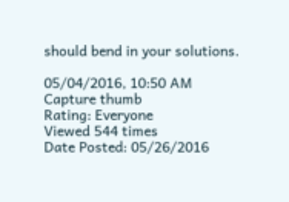should bend in your solutions.

05/04/2016, 10:50 AM
Capture thumb
Rating: Everyone
Viewed 544 times
Date Posted: 05/26/2016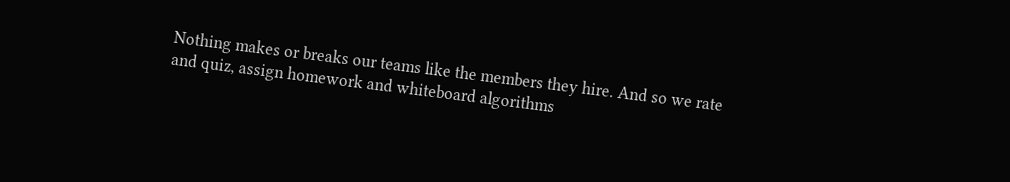Nothing makes or breaks our teams like the members they hire. And so we rate and quiz, assign homework and whiteboard algorithms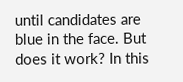until candidates are blue in the face. But does it work? In this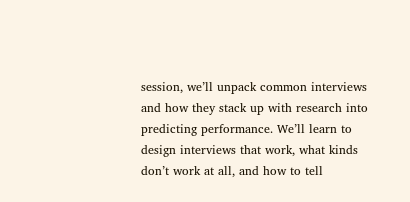session, we’ll unpack common interviews and how they stack up with research into predicting performance. We’ll learn to design interviews that work, what kinds don’t work at all, and how to tell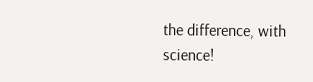the difference, with science!